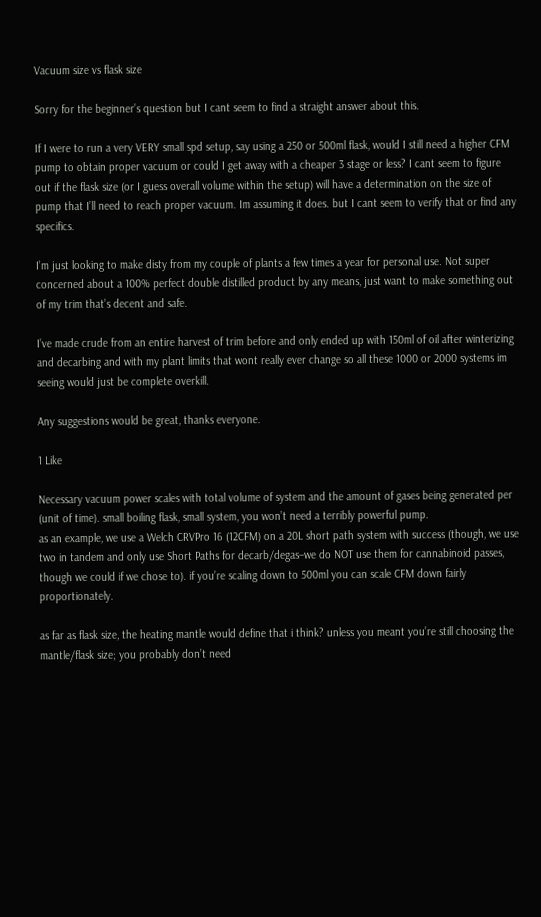Vacuum size vs flask size

Sorry for the beginner’s question but I cant seem to find a straight answer about this.

If I were to run a very VERY small spd setup, say using a 250 or 500ml flask, would I still need a higher CFM pump to obtain proper vacuum or could I get away with a cheaper 3 stage or less? I cant seem to figure out if the flask size (or I guess overall volume within the setup) will have a determination on the size of pump that I’ll need to reach proper vacuum. Im assuming it does. but I cant seem to verify that or find any specifics.

I’m just looking to make disty from my couple of plants a few times a year for personal use. Not super concerned about a 100% perfect double distilled product by any means, just want to make something out of my trim that’s decent and safe.

I’ve made crude from an entire harvest of trim before and only ended up with 150ml of oil after winterizing and decarbing and with my plant limits that wont really ever change so all these 1000 or 2000 systems im seeing would just be complete overkill.

Any suggestions would be great, thanks everyone.

1 Like

Necessary vacuum power scales with total volume of system and the amount of gases being generated per (unit of time). small boiling flask, small system, you won’t need a terribly powerful pump.
as an example, we use a Welch CRVPro 16 (12CFM) on a 20L short path system with success (though, we use two in tandem and only use Short Paths for decarb/degas–we do NOT use them for cannabinoid passes, though we could if we chose to). if you’re scaling down to 500ml you can scale CFM down fairly proportionately.

as far as flask size, the heating mantle would define that i think? unless you meant you’re still choosing the mantle/flask size; you probably don’t need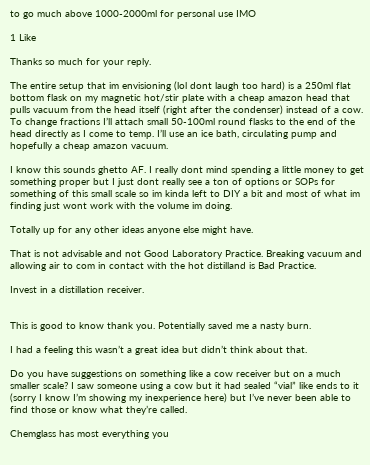to go much above 1000-2000ml for personal use IMO

1 Like

Thanks so much for your reply.

The entire setup that im envisioning (lol dont laugh too hard) is a 250ml flat bottom flask on my magnetic hot/stir plate with a cheap amazon head that pulls vacuum from the head itself (right after the condenser) instead of a cow. To change fractions I’ll attach small 50-100ml round flasks to the end of the head directly as I come to temp. I’ll use an ice bath, circulating pump and hopefully a cheap amazon vacuum.

I know this sounds ghetto AF. I really dont mind spending a little money to get something proper but I just dont really see a ton of options or SOPs for something of this small scale so im kinda left to DIY a bit and most of what im finding just wont work with the volume im doing.

Totally up for any other ideas anyone else might have.

That is not advisable and not Good Laboratory Practice. Breaking vacuum and allowing air to com in contact with the hot distilland is Bad Practice.

Invest in a distillation receiver.


This is good to know thank you. Potentially saved me a nasty burn.

I had a feeling this wasn’t a great idea but didn’t think about that.

Do you have suggestions on something like a cow receiver but on a much smaller scale? I saw someone using a cow but it had sealed “vial” like ends to it (sorry I know I’m showing my inexperience here) but I’ve never been able to find those or know what they’re called.

Chemglass has most everything you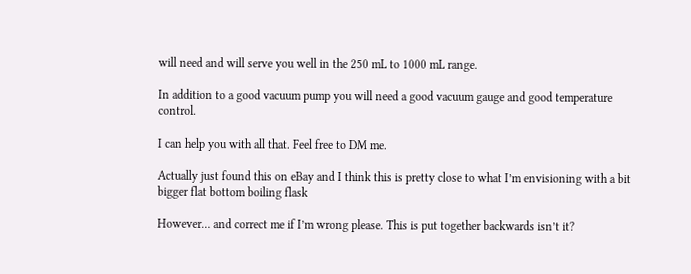will need and will serve you well in the 250 mL to 1000 mL range.

In addition to a good vacuum pump you will need a good vacuum gauge and good temperature control.

I can help you with all that. Feel free to DM me.

Actually just found this on eBay and I think this is pretty close to what I’m envisioning with a bit bigger flat bottom boiling flask

However… and correct me if I’m wrong please. This is put together backwards isn’t it?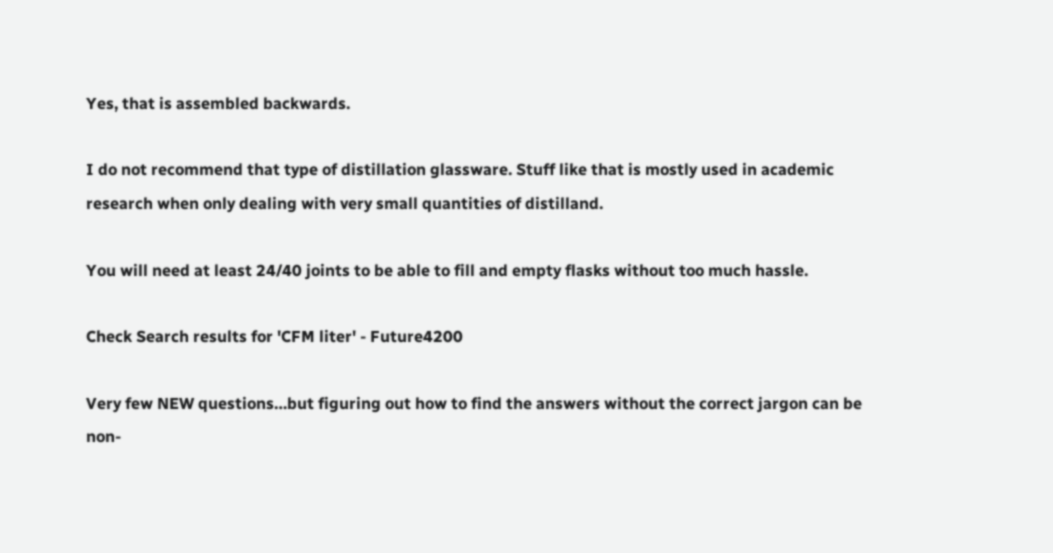Yes, that is assembled backwards.

I do not recommend that type of distillation glassware. Stuff like that is mostly used in academic research when only dealing with very small quantities of distilland.

You will need at least 24/40 joints to be able to fill and empty flasks without too much hassle.

Check Search results for 'CFM liter' - Future4200

Very few NEW questions…but figuring out how to find the answers without the correct jargon can be non-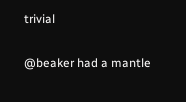trivial

@beaker had a mantle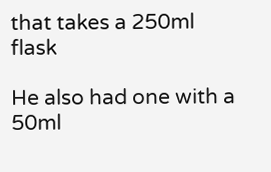that takes a 250ml flask

He also had one with a 50ml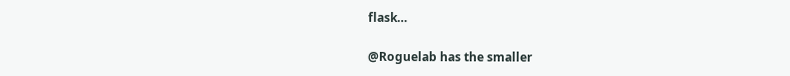flask…

@Roguelab has the smaller